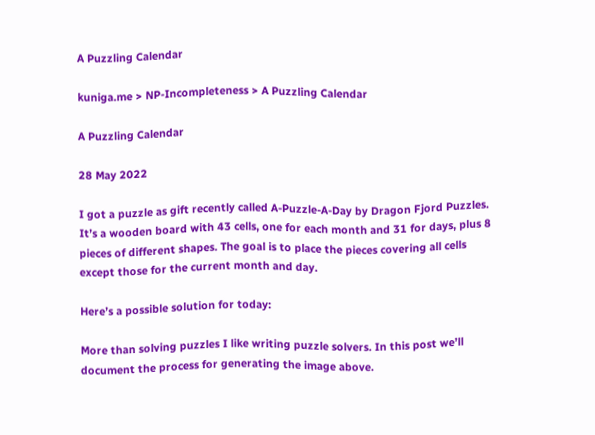A Puzzling Calendar

kuniga.me > NP-Incompleteness > A Puzzling Calendar

A Puzzling Calendar

28 May 2022

I got a puzzle as gift recently called A-Puzzle-A-Day by Dragon Fjord Puzzles. It’s a wooden board with 43 cells, one for each month and 31 for days, plus 8 pieces of different shapes. The goal is to place the pieces covering all cells except those for the current month and day.

Here’s a possible solution for today:

More than solving puzzles I like writing puzzle solvers. In this post we’ll document the process for generating the image above.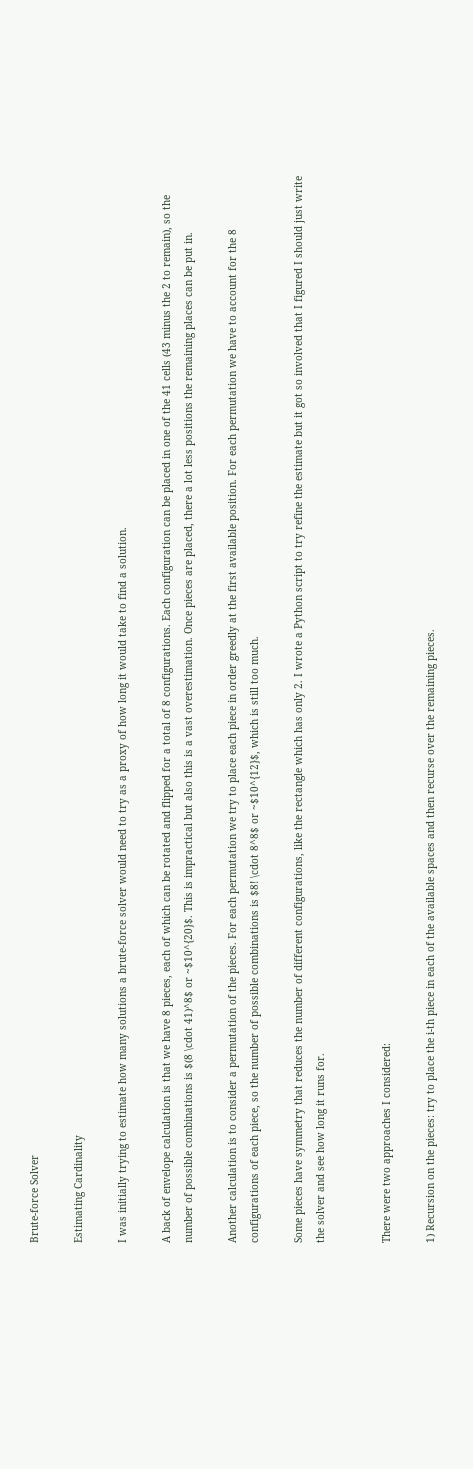Brute-force Solver

Estimating Cardinality

I was initially trying to estimate how many solutions a brute-force solver would need to try as a proxy of how long it would take to find a solution.

A back of envelope calculation is that we have 8 pieces, each of which can be rotated and flipped for a total of 8 configurations. Each configuration can be placed in one of the 41 cells (43 minus the 2 to remain), so the number of possible combinations is $(8 \cdot 41)^8$ or ~$10^{20}$. This is impractical but also this is a vast overestimation. Once pieces are placed, there a lot less positions the remaining places can be put in.

Another calculation is to consider a permutation of the pieces. For each permutation we try to place each piece in order greedly at the first available position. For each permutation we have to account for the 8 configurations of each piece, so the number of possible combinations is $8! \cdot 8^8$ or ~$10^{12}$, which is still too much.

Some pieces have symmetry that reduces the number of different configurations, like the rectangle which has only 2. I wrote a Python script to try refine the estimate but it got so involved that I figured I should just write the solver and see how long it runs for.


There were two approaches I considered:

1) Recursion on the pieces: try to place the i-th piece in each of the available spaces and then recurse over the remaining pieces.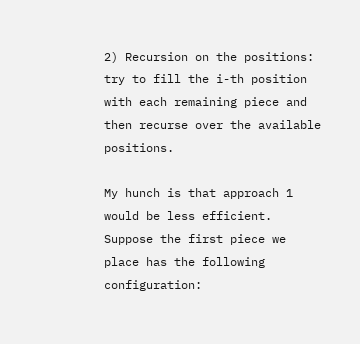2) Recursion on the positions: try to fill the i-th position with each remaining piece and then recurse over the available positions.

My hunch is that approach 1 would be less efficient. Suppose the first piece we place has the following configuration: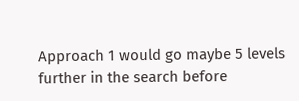Approach 1 would go maybe 5 levels further in the search before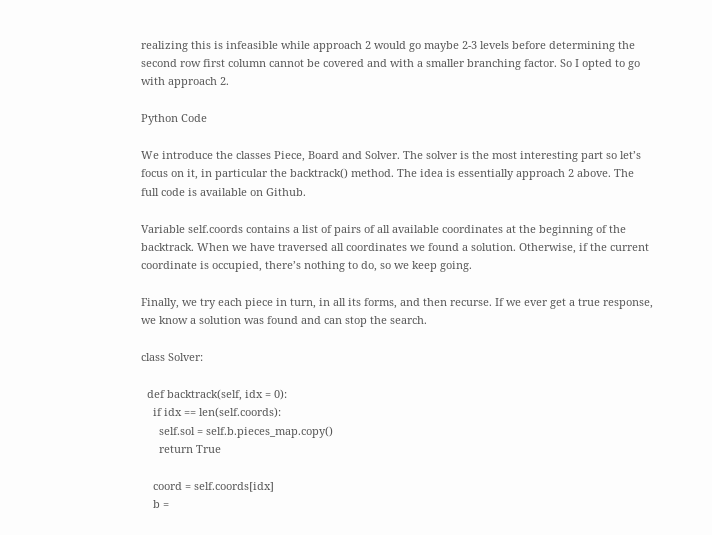realizing this is infeasible while approach 2 would go maybe 2-3 levels before determining the second row first column cannot be covered and with a smaller branching factor. So I opted to go with approach 2.

Python Code

We introduce the classes Piece, Board and Solver. The solver is the most interesting part so let’s focus on it, in particular the backtrack() method. The idea is essentially approach 2 above. The full code is available on Github.

Variable self.coords contains a list of pairs of all available coordinates at the beginning of the backtrack. When we have traversed all coordinates we found a solution. Otherwise, if the current coordinate is occupied, there’s nothing to do, so we keep going.

Finally, we try each piece in turn, in all its forms, and then recurse. If we ever get a true response, we know a solution was found and can stop the search.

class Solver:

  def backtrack(self, idx = 0):
    if idx == len(self.coords):
      self.sol = self.b.pieces_map.copy()
      return True

    coord = self.coords[idx]
    b =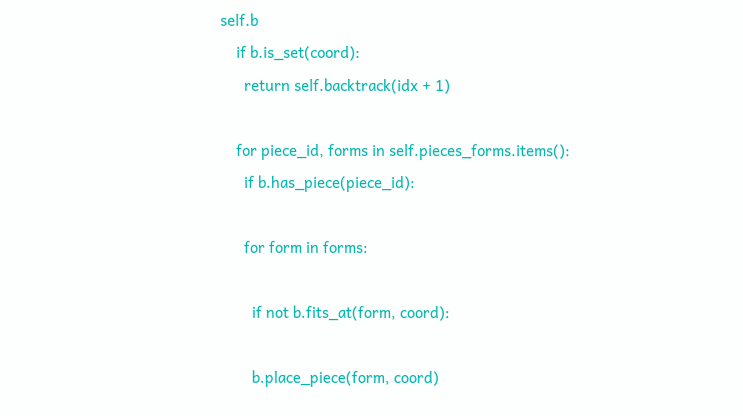self.b
    if b.is_set(coord):
      return self.backtrack(idx + 1)

    for piece_id, forms in self.pieces_forms.items():
      if b.has_piece(piece_id):

      for form in forms:

        if not b.fits_at(form, coord):

        b.place_piece(form, coord)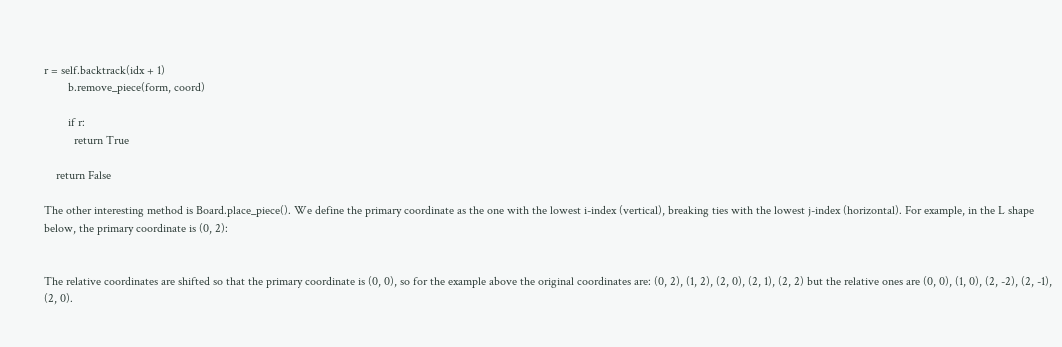r = self.backtrack(idx + 1)
        b.remove_piece(form, coord)

        if r:
          return True

    return False

The other interesting method is Board.place_piece(). We define the primary coordinate as the one with the lowest i-index (vertical), breaking ties with the lowest j-index (horizontal). For example, in the L shape below, the primary coordinate is (0, 2):


The relative coordinates are shifted so that the primary coordinate is (0, 0), so for the example above the original coordinates are: (0, 2), (1, 2), (2, 0), (2, 1), (2, 2) but the relative ones are (0, 0), (1, 0), (2, -2), (2, -1), (2, 0).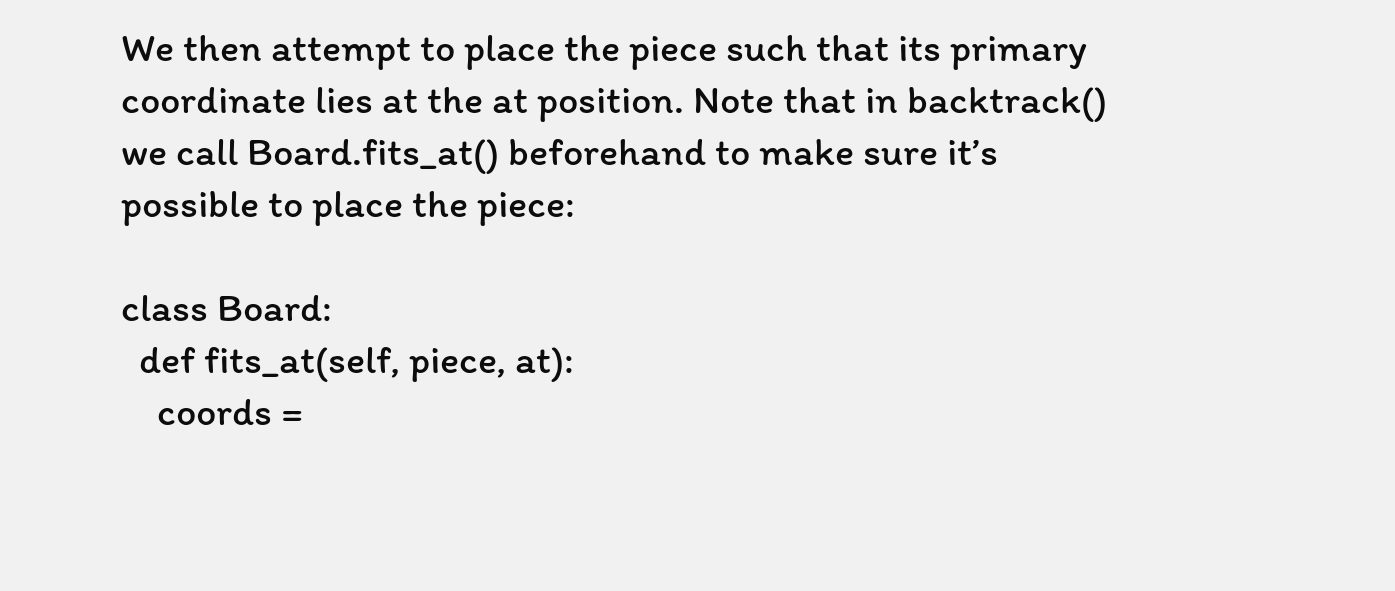We then attempt to place the piece such that its primary coordinate lies at the at position. Note that in backtrack() we call Board.fits_at() beforehand to make sure it’s possible to place the piece:

class Board:
  def fits_at(self, piece, at):
    coords =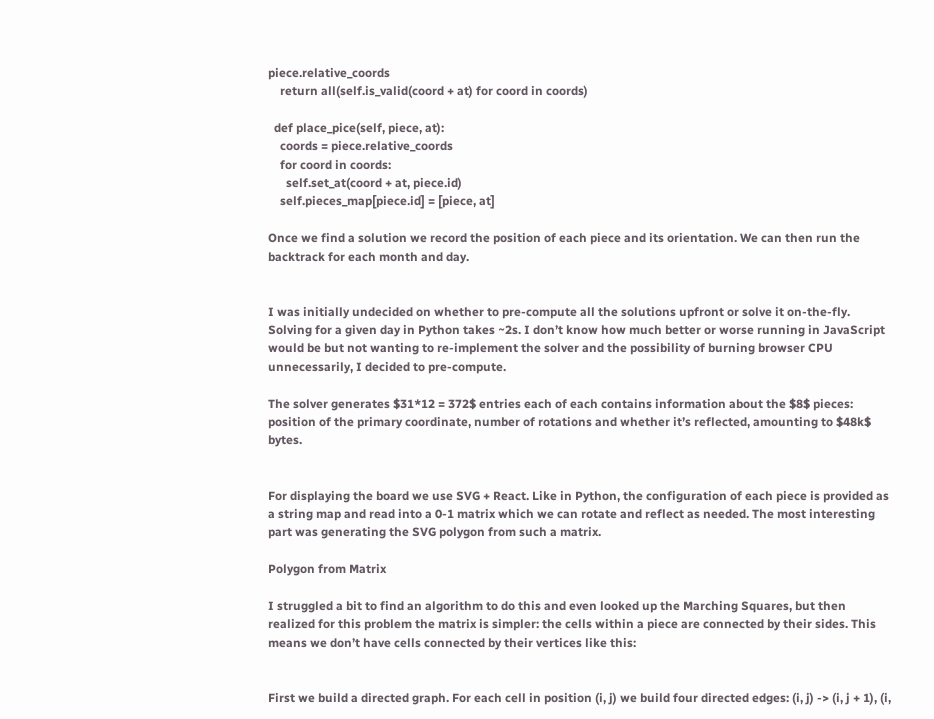piece.relative_coords
    return all(self.is_valid(coord + at) for coord in coords)

  def place_pice(self, piece, at):
    coords = piece.relative_coords
    for coord in coords:
      self.set_at(coord + at, piece.id)
    self.pieces_map[piece.id] = [piece, at]

Once we find a solution we record the position of each piece and its orientation. We can then run the backtrack for each month and day.


I was initially undecided on whether to pre-compute all the solutions upfront or solve it on-the-fly. Solving for a given day in Python takes ~2s. I don’t know how much better or worse running in JavaScript would be but not wanting to re-implement the solver and the possibility of burning browser CPU unnecessarily, I decided to pre-compute.

The solver generates $31*12 = 372$ entries each of each contains information about the $8$ pieces: position of the primary coordinate, number of rotations and whether it’s reflected, amounting to $48k$ bytes.


For displaying the board we use SVG + React. Like in Python, the configuration of each piece is provided as a string map and read into a 0-1 matrix which we can rotate and reflect as needed. The most interesting part was generating the SVG polygon from such a matrix.

Polygon from Matrix

I struggled a bit to find an algorithm to do this and even looked up the Marching Squares, but then realized for this problem the matrix is simpler: the cells within a piece are connected by their sides. This means we don’t have cells connected by their vertices like this:


First we build a directed graph. For each cell in position (i, j) we build four directed edges: (i, j) -> (i, j + 1), (i,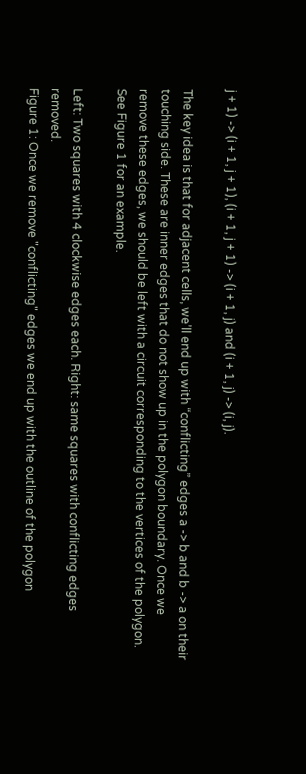j + 1) -> (i + 1, j + 1), (i + 1, j + 1) -> (i + 1, j) and (i + 1, j) -> (i, j).

The key idea is that for adjacent cells, we’ll end up with “conflicting” edges a -> b and b -> a on their touching side. These are inner edges that do not show up in the polygon boundary. Once we remove these edges, we should be left with a circuit corresponding to the vertices of the polygon. See Figure 1 for an example.

Left: Two squares with 4 clockwise edges each. Right: same squares with conflicting edges removed.
Figure 1: Once we remove "conflicting" edges we end up with the outline of the polygon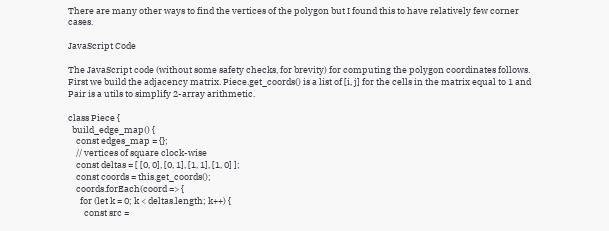There are many other ways to find the vertices of the polygon but I found this to have relatively few corner cases.

JavaScript Code

The JavaScript code (without some safety checks, for brevity) for computing the polygon coordinates follows. First we build the adjacency matrix. Piece.get_coords() is a list of [i, j] for the cells in the matrix equal to 1 and Pair is a utils to simplify 2-array arithmetic.

class Piece {
  build_edge_map() {
    const edges_map = {};
    // vertices of square clock-wise
    const deltas = [ [0, 0], [0, 1], [1, 1], [1, 0] ];
    const coords = this.get_coords();
    coords.forEach(coord => {
      for (let k = 0; k < deltas.length; k++) {
        const src =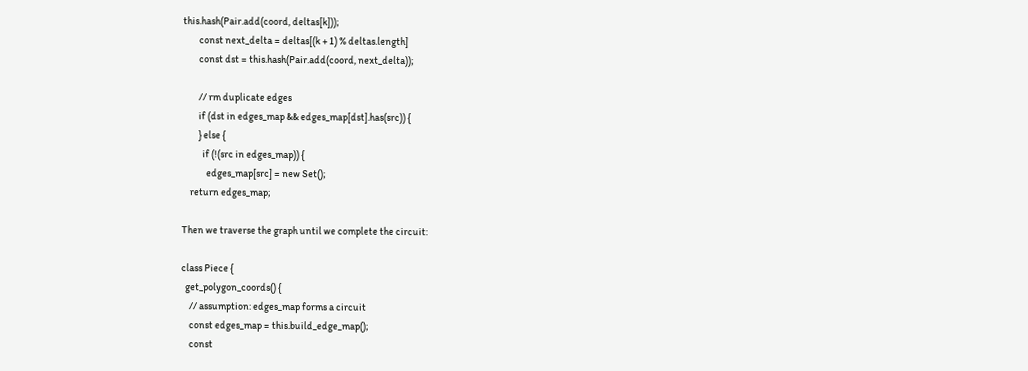this.hash(Pair.add(coord, deltas[k]));
        const next_delta = deltas[(k + 1) % deltas.length]
        const dst = this.hash(Pair.add(coord, next_delta));

        // rm duplicate edges
        if (dst in edges_map && edges_map[dst].has(src)) {
        } else {
          if (!(src in edges_map)) {
            edges_map[src] = new Set();
    return edges_map;

Then we traverse the graph until we complete the circuit:

class Piece {
  get_polygon_coords() {
    // assumption: edges_map forms a circuit
    const edges_map = this.build_edge_map();
    const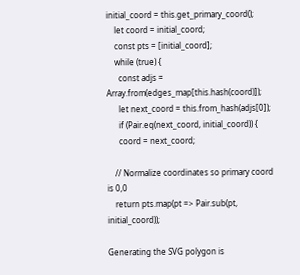initial_coord = this.get_primary_coord();
    let coord = initial_coord;
    const pts = [initial_coord];
    while (true) {
      const adjs = Array.from(edges_map[this.hash(coord)]);
      let next_coord = this.from_hash(adjs[0]);
      if (Pair.eq(next_coord, initial_coord)) {
      coord = next_coord;

    // Normalize coordinates so primary coord is 0,0
    return pts.map(pt => Pair.sub(pt, initial_coord));

Generating the SVG polygon is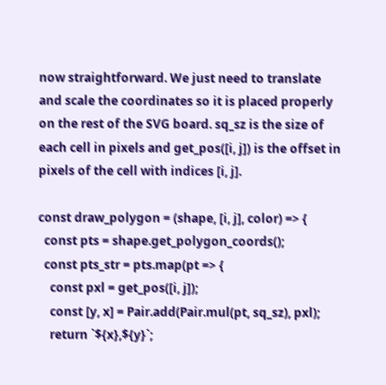now straightforward. We just need to translate and scale the coordinates so it is placed properly on the rest of the SVG board. sq_sz is the size of each cell in pixels and get_pos([i, j]) is the offset in pixels of the cell with indices [i, j].

const draw_polygon = (shape, [i, j], color) => {
  const pts = shape.get_polygon_coords();
  const pts_str = pts.map(pt => {
    const pxl = get_pos([i, j]);
    const [y, x] = Pair.add(Pair.mul(pt, sq_sz), pxl);
    return `${x},${y}`;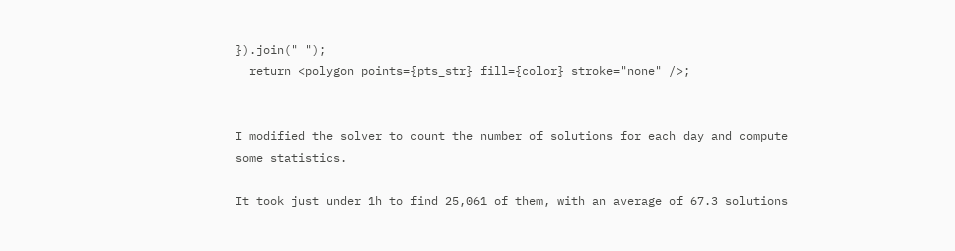}).join(" ");
  return <polygon points={pts_str} fill={color} stroke="none" />;


I modified the solver to count the number of solutions for each day and compute some statistics.

It took just under 1h to find 25,061 of them, with an average of 67.3 solutions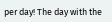per day! The day with the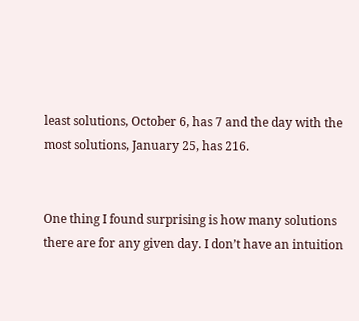least solutions, October 6, has 7 and the day with the most solutions, January 25, has 216.


One thing I found surprising is how many solutions there are for any given day. I don’t have an intuition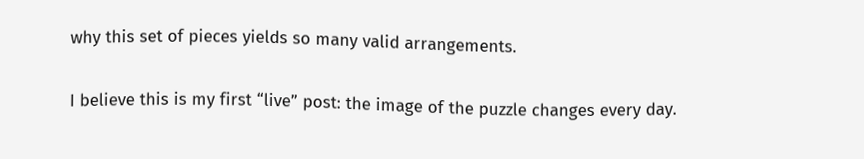why this set of pieces yields so many valid arrangements.

I believe this is my first “live” post: the image of the puzzle changes every day.